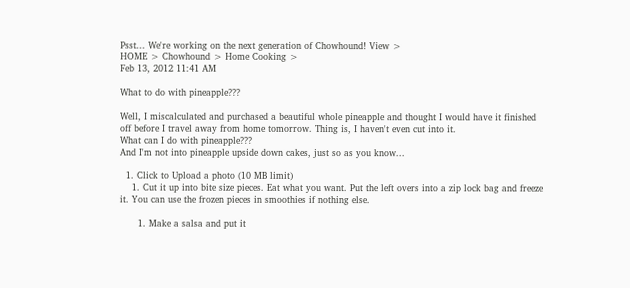Psst... We're working on the next generation of Chowhound! View >
HOME > Chowhound > Home Cooking >
Feb 13, 2012 11:41 AM

What to do with pineapple???

Well, I miscalculated and purchased a beautiful whole pineapple and thought I would have it finished off before I travel away from home tomorrow. Thing is, I haven't even cut into it.
What can I do with pineapple???
And I'm not into pineapple upside down cakes, just so as you know...

  1. Click to Upload a photo (10 MB limit)
    1. Cut it up into bite size pieces. Eat what you want. Put the left overs into a zip lock bag and freeze it. You can use the frozen pieces in smoothies if nothing else.

      1. Make a salsa and put it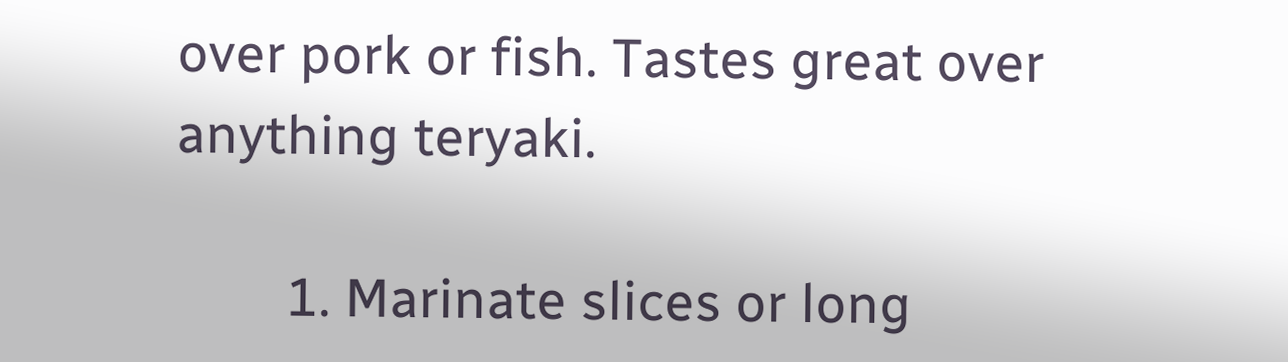over pork or fish. Tastes great over anything teryaki.

        1. Marinate slices or long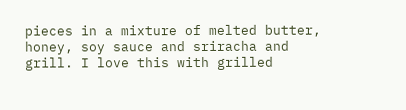pieces in a mixture of melted butter, honey, soy sauce and sriracha and grill. I love this with grilled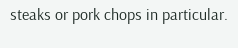steaks or pork chops in particular.